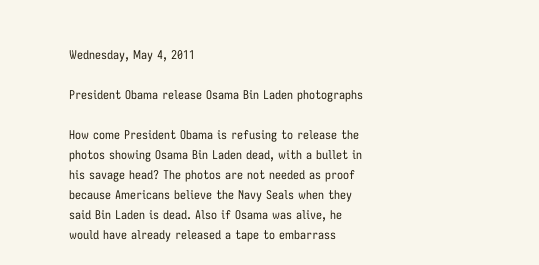Wednesday, May 4, 2011

President Obama release Osama Bin Laden photographs

How come President Obama is refusing to release the photos showing Osama Bin Laden dead, with a bullet in his savage head? The photos are not needed as proof because Americans believe the Navy Seals when they said Bin Laden is dead. Also if Osama was alive, he would have already released a tape to embarrass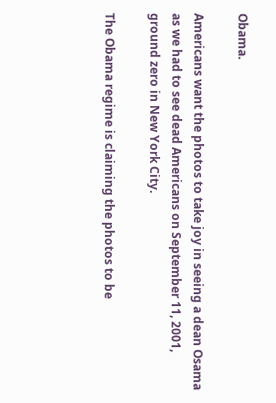Obama.

Americans want the photos to take joy in seeing a dean Osama as we had to see dead Americans on September 11, 2001, ground zero in New York City.

The Obama regime is claiming the photos to be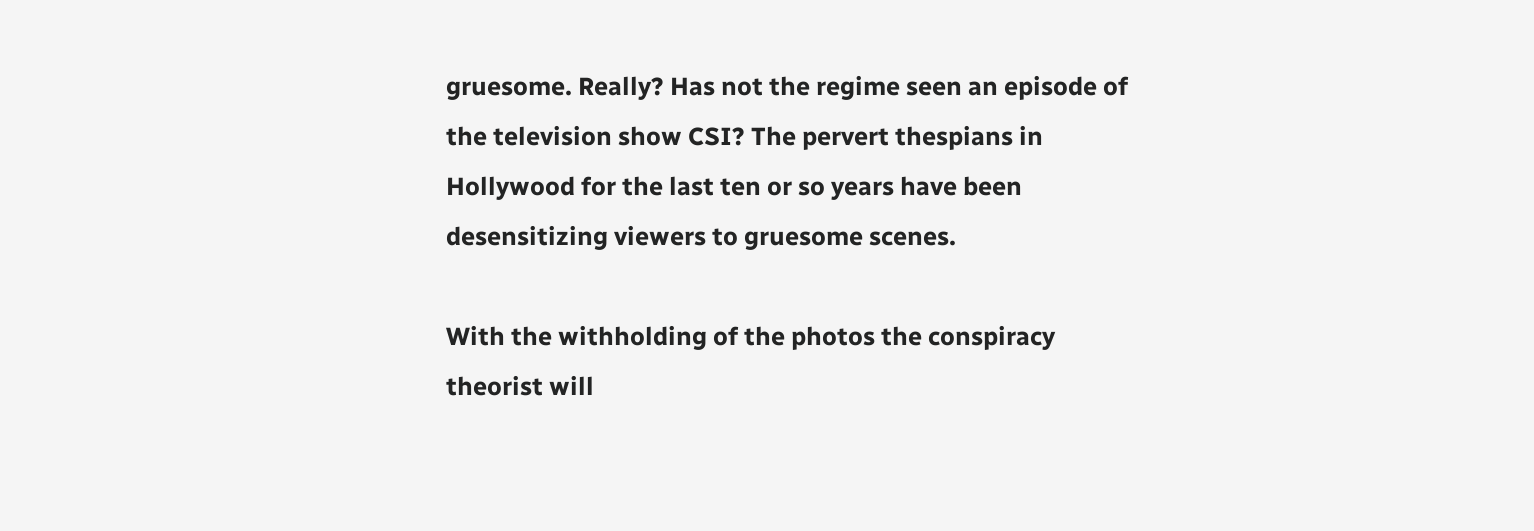gruesome. Really? Has not the regime seen an episode of the television show CSI? The pervert thespians in Hollywood for the last ten or so years have been desensitizing viewers to gruesome scenes.

With the withholding of the photos the conspiracy theorist will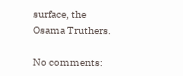surface, the Osama Truthers.

No comments: